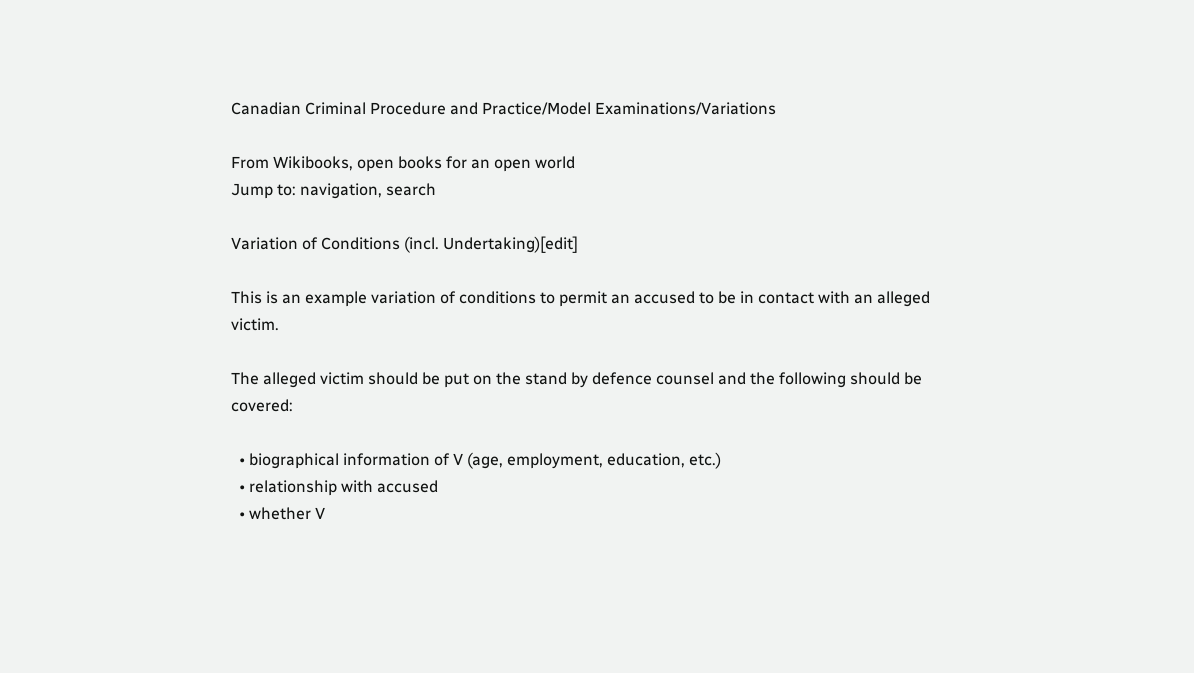Canadian Criminal Procedure and Practice/Model Examinations/Variations

From Wikibooks, open books for an open world
Jump to: navigation, search

Variation of Conditions (incl. Undertaking)[edit]

This is an example variation of conditions to permit an accused to be in contact with an alleged victim.

The alleged victim should be put on the stand by defence counsel and the following should be covered:

  • biographical information of V (age, employment, education, etc.)
  • relationship with accused
  • whether V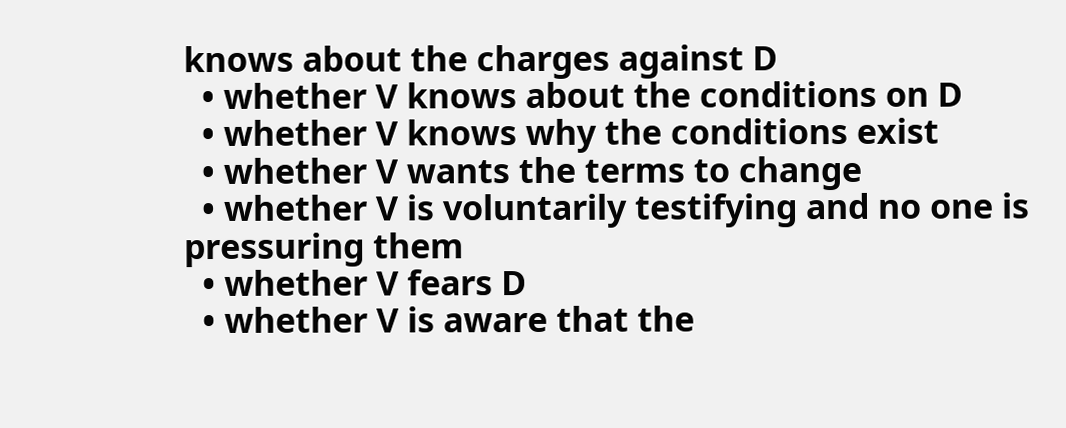knows about the charges against D
  • whether V knows about the conditions on D
  • whether V knows why the conditions exist
  • whether V wants the terms to change
  • whether V is voluntarily testifying and no one is pressuring them
  • whether V fears D
  • whether V is aware that the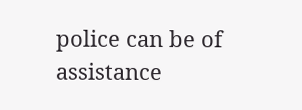police can be of assistance